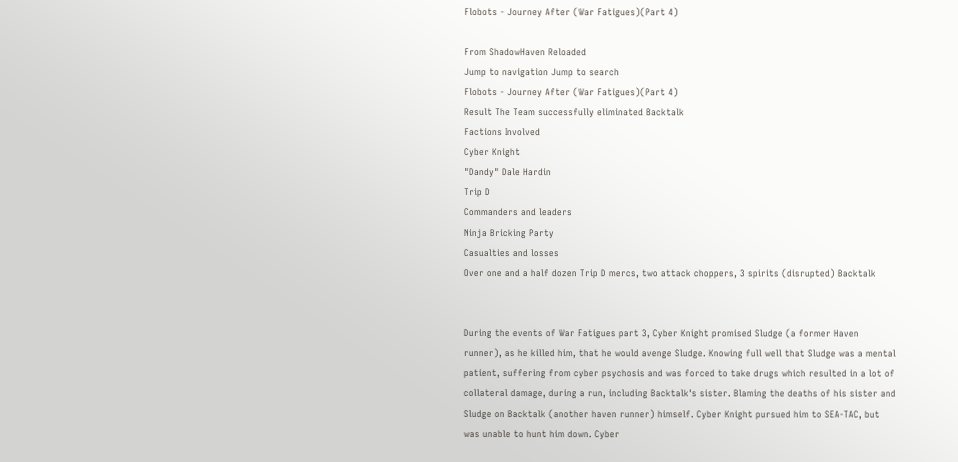Flobots - Journey After (War Fatigues)(Part 4)

From ShadowHaven Reloaded
Jump to navigation Jump to search
Flobots - Journey After (War Fatigues)(Part 4)
Result The Team successfully eliminated Backtalk
Factions Involved
Cyber Knight
"Dandy" Dale Hardin
Trip D
Commanders and leaders
Ninja Bricking Party
Casualties and losses
Over one and a half dozen Trip D mercs, two attack choppers, 3 spirits (disrupted) Backtalk


During the events of War Fatigues part 3, Cyber Knight promised Sludge (a former Haven runner), as he killed him, that he would avenge Sludge. Knowing full well that Sludge was a mental patient, suffering from cyber psychosis and was forced to take drugs which resulted in a lot of collateral damage, during a run, including Backtalk's sister. Blaming the deaths of his sister and Sludge on Backtalk (another haven runner) himself. Cyber Knight pursued him to SEA-TAC, but was unable to hunt him down. Cyber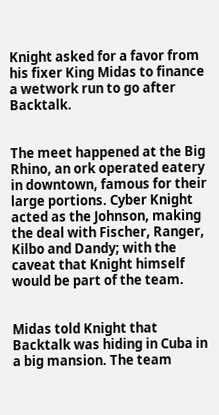Knight asked for a favor from his fixer King Midas to finance a wetwork run to go after Backtalk.


The meet happened at the Big Rhino, an ork operated eatery in downtown, famous for their large portions. Cyber Knight acted as the Johnson, making the deal with Fischer, Ranger, Kilbo and Dandy; with the caveat that Knight himself would be part of the team.


Midas told Knight that Backtalk was hiding in Cuba in a big mansion. The team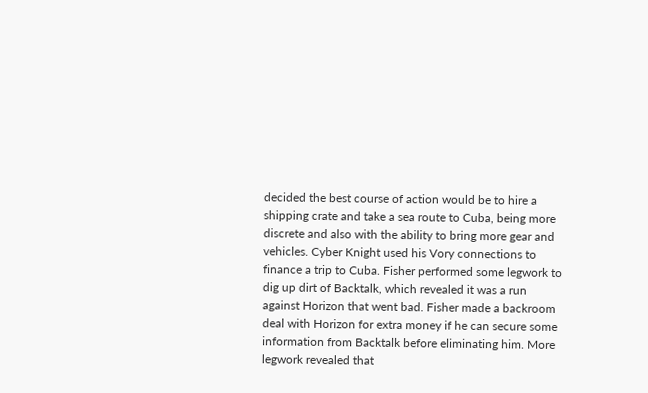decided the best course of action would be to hire a shipping crate and take a sea route to Cuba, being more discrete and also with the ability to bring more gear and vehicles. Cyber Knight used his Vory connections to finance a trip to Cuba. Fisher performed some legwork to dig up dirt of Backtalk, which revealed it was a run against Horizon that went bad. Fisher made a backroom deal with Horizon for extra money if he can secure some information from Backtalk before eliminating him. More legwork revealed that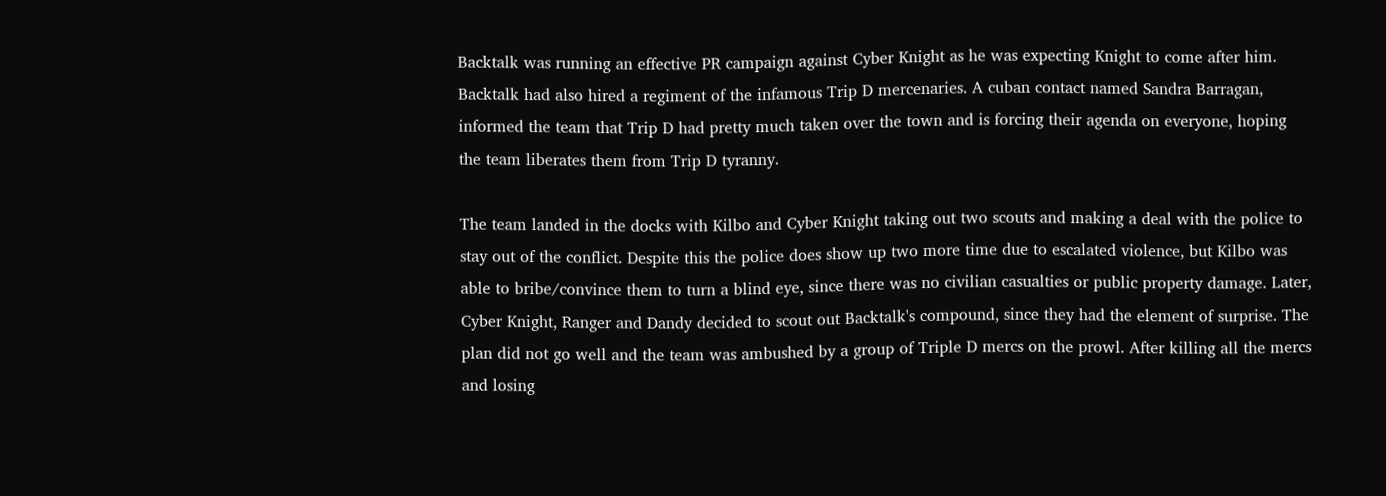Backtalk was running an effective PR campaign against Cyber Knight as he was expecting Knight to come after him. Backtalk had also hired a regiment of the infamous Trip D mercenaries. A cuban contact named Sandra Barragan, informed the team that Trip D had pretty much taken over the town and is forcing their agenda on everyone, hoping the team liberates them from Trip D tyranny.

The team landed in the docks with Kilbo and Cyber Knight taking out two scouts and making a deal with the police to stay out of the conflict. Despite this the police does show up two more time due to escalated violence, but Kilbo was able to bribe/convince them to turn a blind eye, since there was no civilian casualties or public property damage. Later, Cyber Knight, Ranger and Dandy decided to scout out Backtalk's compound, since they had the element of surprise. The plan did not go well and the team was ambushed by a group of Triple D mercs on the prowl. After killing all the mercs and losing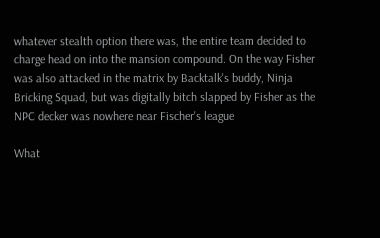whatever stealth option there was, the entire team decided to charge head on into the mansion compound. On the way Fisher was also attacked in the matrix by Backtalk's buddy, Ninja Bricking Squad, but was digitally bitch slapped by Fisher as the NPC decker was nowhere near Fischer's league

What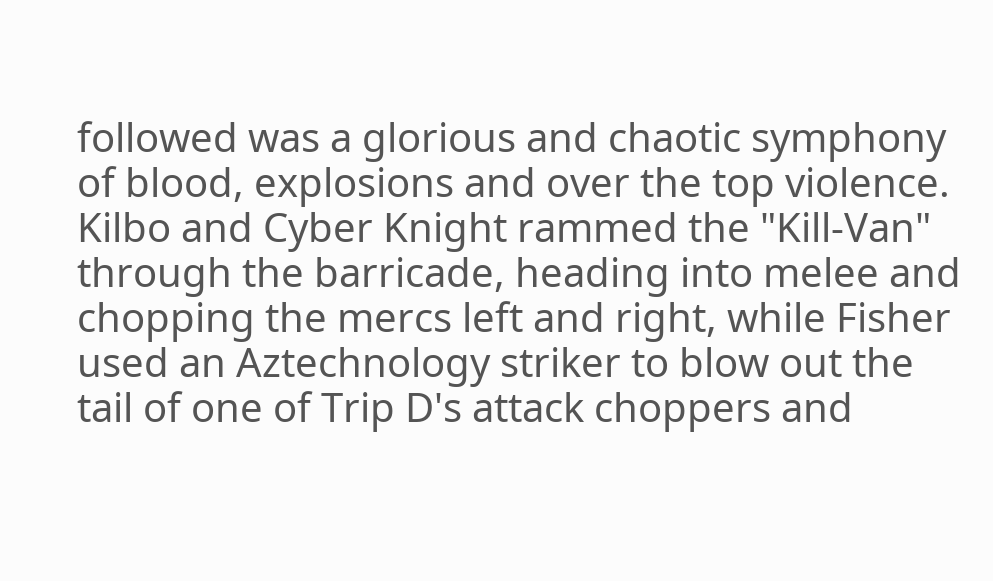followed was a glorious and chaotic symphony of blood, explosions and over the top violence. Kilbo and Cyber Knight rammed the "Kill-Van" through the barricade, heading into melee and chopping the mercs left and right, while Fisher used an Aztechnology striker to blow out the tail of one of Trip D's attack choppers and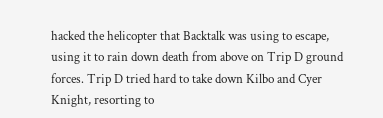hacked the helicopter that Backtalk was using to escape, using it to rain down death from above on Trip D ground forces. Trip D tried hard to take down Kilbo and Cyer Knight, resorting to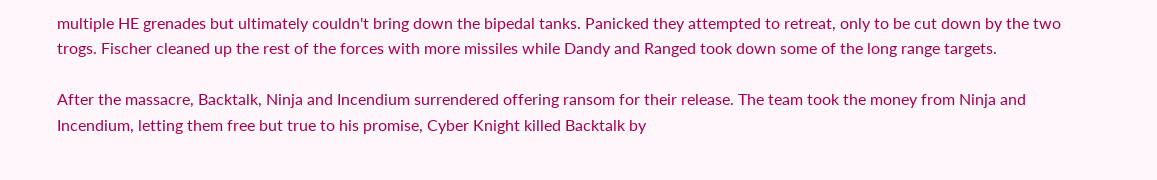multiple HE grenades but ultimately couldn't bring down the bipedal tanks. Panicked they attempted to retreat, only to be cut down by the two trogs. Fischer cleaned up the rest of the forces with more missiles while Dandy and Ranged took down some of the long range targets.

After the massacre, Backtalk, Ninja and Incendium surrendered offering ransom for their release. The team took the money from Ninja and Incendium, letting them free but true to his promise, Cyber Knight killed Backtalk by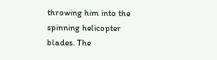throwing him into the spinning helicopter blades. The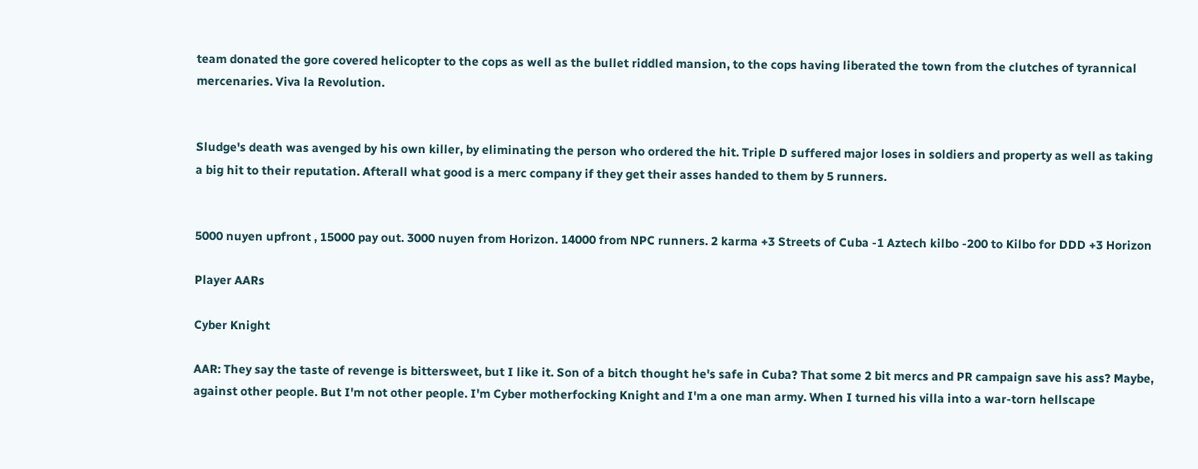team donated the gore covered helicopter to the cops as well as the bullet riddled mansion, to the cops having liberated the town from the clutches of tyrannical mercenaries. Viva la Revolution.


Sludge's death was avenged by his own killer, by eliminating the person who ordered the hit. Triple D suffered major loses in soldiers and property as well as taking a big hit to their reputation. Afterall what good is a merc company if they get their asses handed to them by 5 runners.


5000 nuyen upfront , 15000 pay out. 3000 nuyen from Horizon. 14000 from NPC runners. 2 karma +3 Streets of Cuba -1 Aztech kilbo -200 to Kilbo for DDD +3 Horizon

Player AARs

Cyber Knight

AAR: They say the taste of revenge is bittersweet, but I like it. Son of a bitch thought he's safe in Cuba? That some 2 bit mercs and PR campaign save his ass? Maybe, against other people. But I'm not other people. I'm Cyber motherfocking Knight and I'm a one man army. When I turned his villa into a war-torn hellscape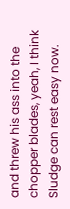and threw his ass into the chopper blades, yeah, I think Sludge can rest easy now.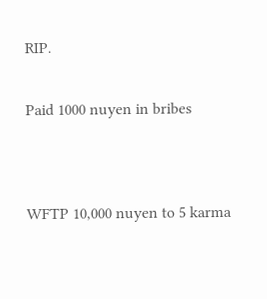RIP.


Paid 1000 nuyen in bribes




WFTP 10,000 nuyen to 5 karma